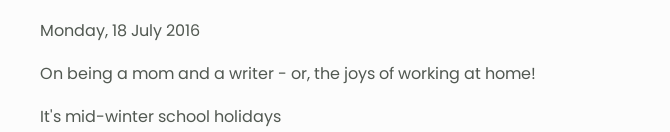Monday, 18 July 2016

On being a mom and a writer - or, the joys of working at home!

It's mid-winter school holidays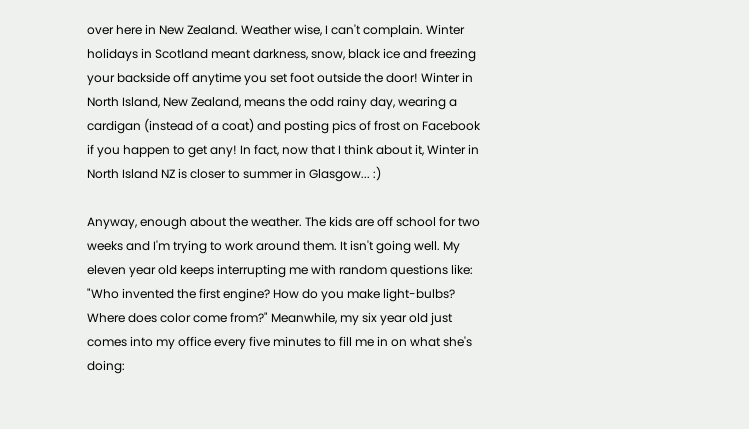over here in New Zealand. Weather wise, I can't complain. Winter holidays in Scotland meant darkness, snow, black ice and freezing your backside off anytime you set foot outside the door! Winter in North Island, New Zealand, means the odd rainy day, wearing a cardigan (instead of a coat) and posting pics of frost on Facebook if you happen to get any! In fact, now that I think about it, Winter in North Island NZ is closer to summer in Glasgow... :)

Anyway, enough about the weather. The kids are off school for two weeks and I'm trying to work around them. It isn't going well. My eleven year old keeps interrupting me with random questions like: "Who invented the first engine? How do you make light-bulbs? Where does color come from?" Meanwhile, my six year old just comes into my office every five minutes to fill me in on what she's doing: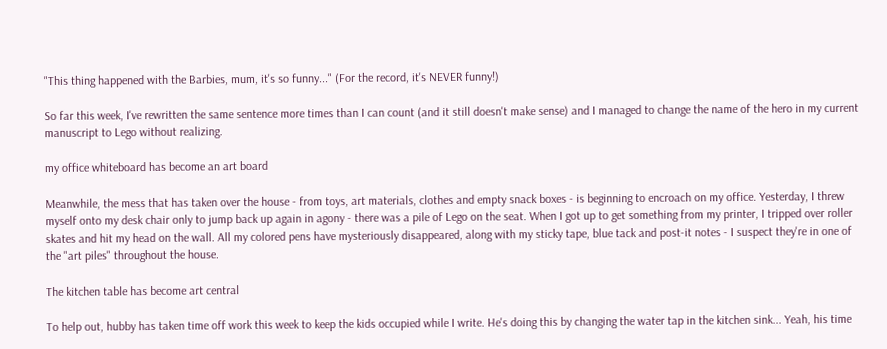"This thing happened with the Barbies, mum, it's so funny..." (For the record, it's NEVER funny!)

So far this week, I've rewritten the same sentence more times than I can count (and it still doesn't make sense) and I managed to change the name of the hero in my current manuscript to Lego without realizing.

my office whiteboard has become an art board

Meanwhile, the mess that has taken over the house - from toys, art materials, clothes and empty snack boxes - is beginning to encroach on my office. Yesterday, I threw myself onto my desk chair only to jump back up again in agony - there was a pile of Lego on the seat. When I got up to get something from my printer, I tripped over roller skates and hit my head on the wall. All my colored pens have mysteriously disappeared, along with my sticky tape, blue tack and post-it notes - I suspect they're in one of the "art piles" throughout the house.

The kitchen table has become art central

To help out, hubby has taken time off work this week to keep the kids occupied while I write. He's doing this by changing the water tap in the kitchen sink... Yeah, his time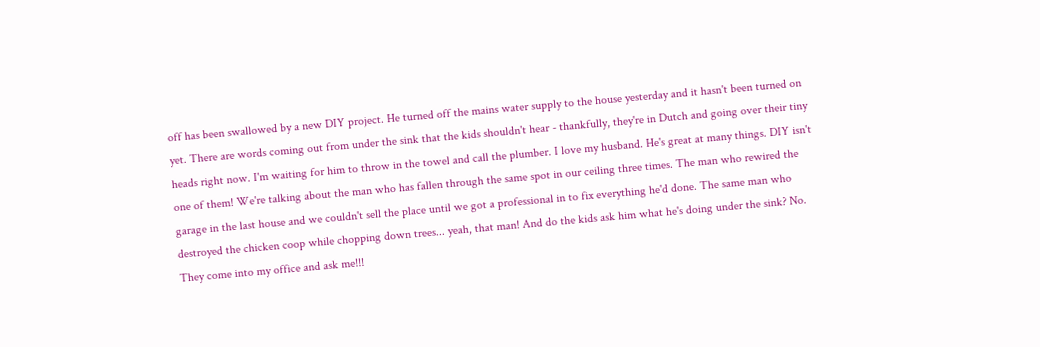off has been swallowed by a new DIY project. He turned off the mains water supply to the house yesterday and it hasn't been turned on yet. There are words coming out from under the sink that the kids shouldn't hear - thankfully, they're in Dutch and going over their tiny heads right now. I'm waiting for him to throw in the towel and call the plumber. I love my husband. He's great at many things. DIY isn't one of them! We're talking about the man who has fallen through the same spot in our ceiling three times. The man who rewired the garage in the last house and we couldn't sell the place until we got a professional in to fix everything he'd done. The same man who destroyed the chicken coop while chopping down trees... yeah, that man! And do the kids ask him what he's doing under the sink? No. They come into my office and ask me!!!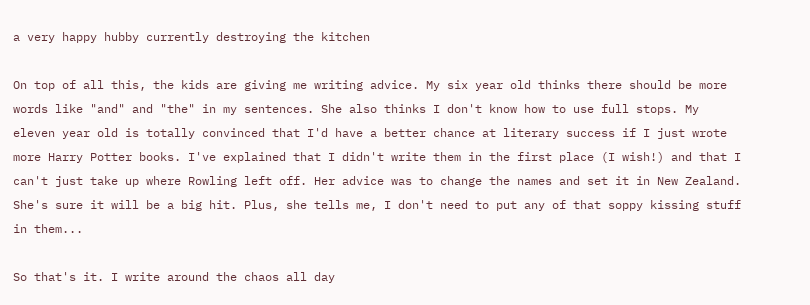a very happy hubby currently destroying the kitchen

On top of all this, the kids are giving me writing advice. My six year old thinks there should be more words like "and" and "the" in my sentences. She also thinks I don't know how to use full stops. My eleven year old is totally convinced that I'd have a better chance at literary success if I just wrote more Harry Potter books. I've explained that I didn't write them in the first place (I wish!) and that I can't just take up where Rowling left off. Her advice was to change the names and set it in New Zealand. She's sure it will be a big hit. Plus, she tells me, I don't need to put any of that soppy kissing stuff in them...

So that's it. I write around the chaos all day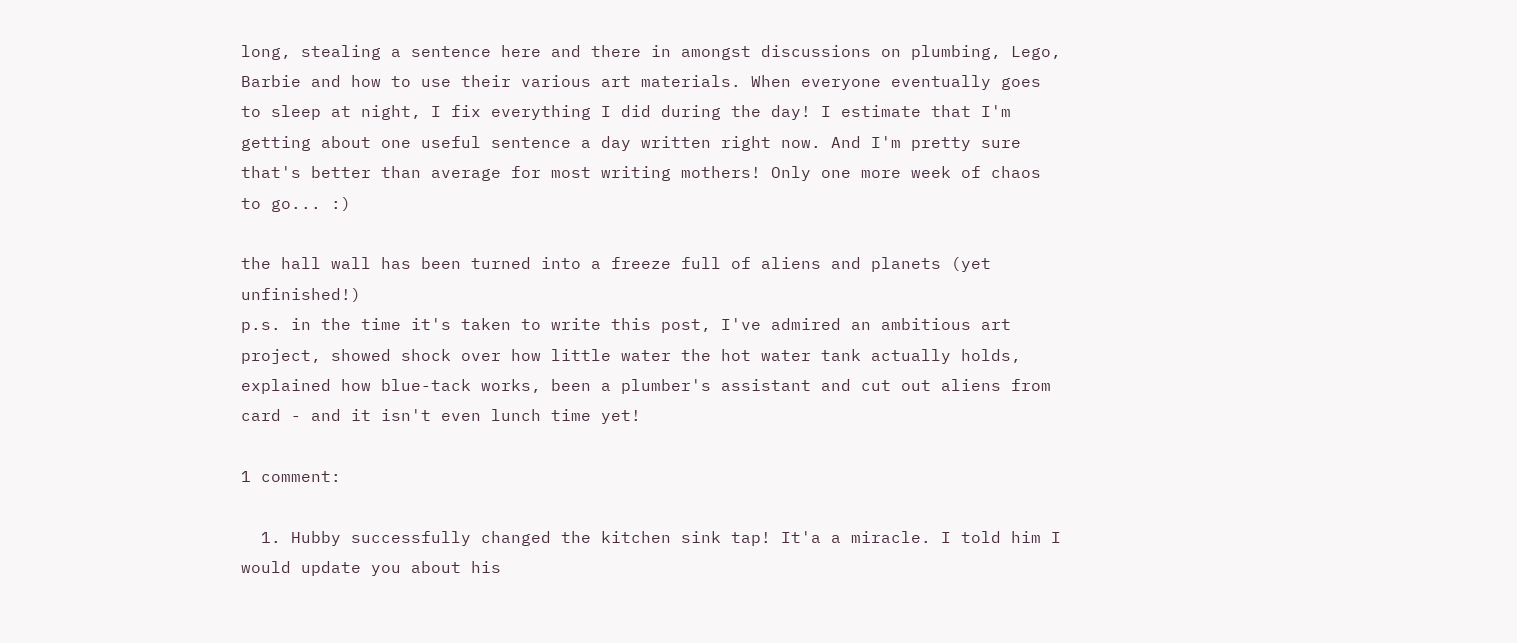long, stealing a sentence here and there in amongst discussions on plumbing, Lego, Barbie and how to use their various art materials. When everyone eventually goes to sleep at night, I fix everything I did during the day! I estimate that I'm getting about one useful sentence a day written right now. And I'm pretty sure that's better than average for most writing mothers! Only one more week of chaos to go... :)

the hall wall has been turned into a freeze full of aliens and planets (yet unfinished!)
p.s. in the time it's taken to write this post, I've admired an ambitious art project, showed shock over how little water the hot water tank actually holds, explained how blue-tack works, been a plumber's assistant and cut out aliens from card - and it isn't even lunch time yet!

1 comment:

  1. Hubby successfully changed the kitchen sink tap! It'a a miracle. I told him I would update you about his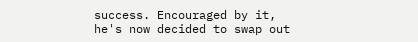success. Encouraged by it, he's now decided to swap out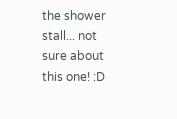the shower stall... not sure about this one! :D